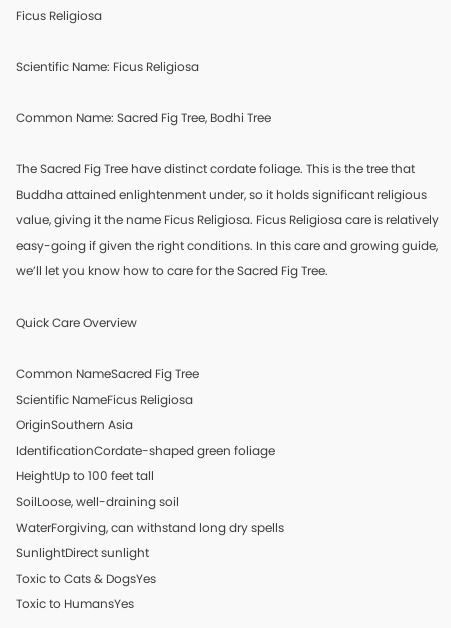Ficus Religiosa

Scientific Name: Ficus Religiosa

Common Name: Sacred Fig Tree, Bodhi Tree

The Sacred Fig Tree have distinct cordate foliage. This is the tree that Buddha attained enlightenment under, so it holds significant religious value, giving it the name Ficus Religiosa. Ficus Religiosa care is relatively easy-going if given the right conditions. In this care and growing guide, we’ll let you know how to care for the Sacred Fig Tree.

Quick Care Overview

Common NameSacred Fig Tree
Scientific NameFicus Religiosa
OriginSouthern Asia
IdentificationCordate-shaped green foliage
HeightUp to 100 feet tall
SoilLoose, well-draining soil
WaterForgiving, can withstand long dry spells
SunlightDirect sunlight
Toxic to Cats & DogsYes
Toxic to HumansYes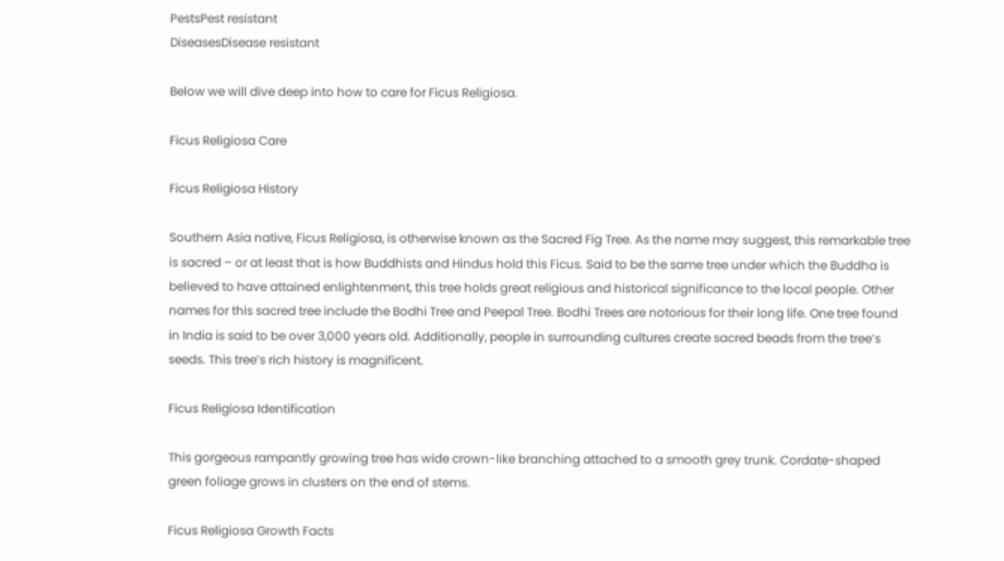PestsPest resistant
DiseasesDisease resistant

Below we will dive deep into how to care for Ficus Religiosa.

Ficus Religiosa Care

Ficus Religiosa History

Southern Asia native, Ficus Religiosa, is otherwise known as the Sacred Fig Tree. As the name may suggest, this remarkable tree is sacred – or at least that is how Buddhists and Hindus hold this Ficus. Said to be the same tree under which the Buddha is believed to have attained enlightenment, this tree holds great religious and historical significance to the local people. Other names for this sacred tree include the Bodhi Tree and Peepal Tree. Bodhi Trees are notorious for their long life. One tree found in India is said to be over 3,000 years old. Additionally, people in surrounding cultures create sacred beads from the tree’s seeds. This tree’s rich history is magnificent.

Ficus Religiosa Identification

This gorgeous rampantly growing tree has wide crown-like branching attached to a smooth grey trunk. Cordate-shaped green foliage grows in clusters on the end of stems.

Ficus Religiosa Growth Facts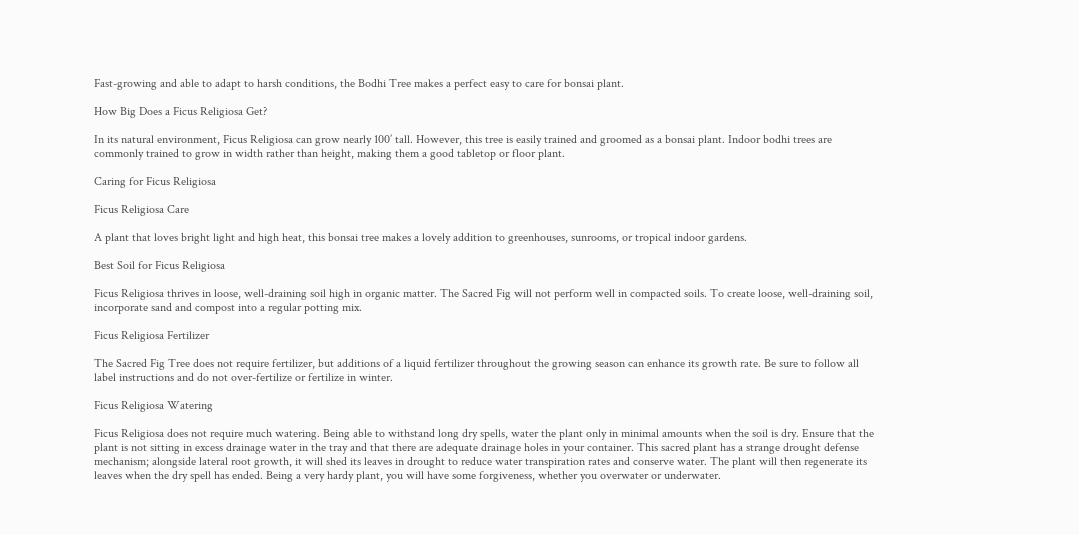Fast-growing and able to adapt to harsh conditions, the Bodhi Tree makes a perfect easy to care for bonsai plant.

How Big Does a Ficus Religiosa Get?

In its natural environment, Ficus Religiosa can grow nearly 100’ tall. However, this tree is easily trained and groomed as a bonsai plant. Indoor bodhi trees are commonly trained to grow in width rather than height, making them a good tabletop or floor plant.

Caring for Ficus Religiosa

Ficus Religiosa Care

A plant that loves bright light and high heat, this bonsai tree makes a lovely addition to greenhouses, sunrooms, or tropical indoor gardens.

Best Soil for Ficus Religiosa

Ficus Religiosa thrives in loose, well-draining soil high in organic matter. The Sacred Fig will not perform well in compacted soils. To create loose, well-draining soil, incorporate sand and compost into a regular potting mix.

Ficus Religiosa Fertilizer

The Sacred Fig Tree does not require fertilizer, but additions of a liquid fertilizer throughout the growing season can enhance its growth rate. Be sure to follow all label instructions and do not over-fertilize or fertilize in winter.

Ficus Religiosa Watering

Ficus Religiosa does not require much watering. Being able to withstand long dry spells, water the plant only in minimal amounts when the soil is dry. Ensure that the plant is not sitting in excess drainage water in the tray and that there are adequate drainage holes in your container. This sacred plant has a strange drought defense mechanism; alongside lateral root growth, it will shed its leaves in drought to reduce water transpiration rates and conserve water. The plant will then regenerate its leaves when the dry spell has ended. Being a very hardy plant, you will have some forgiveness, whether you overwater or underwater.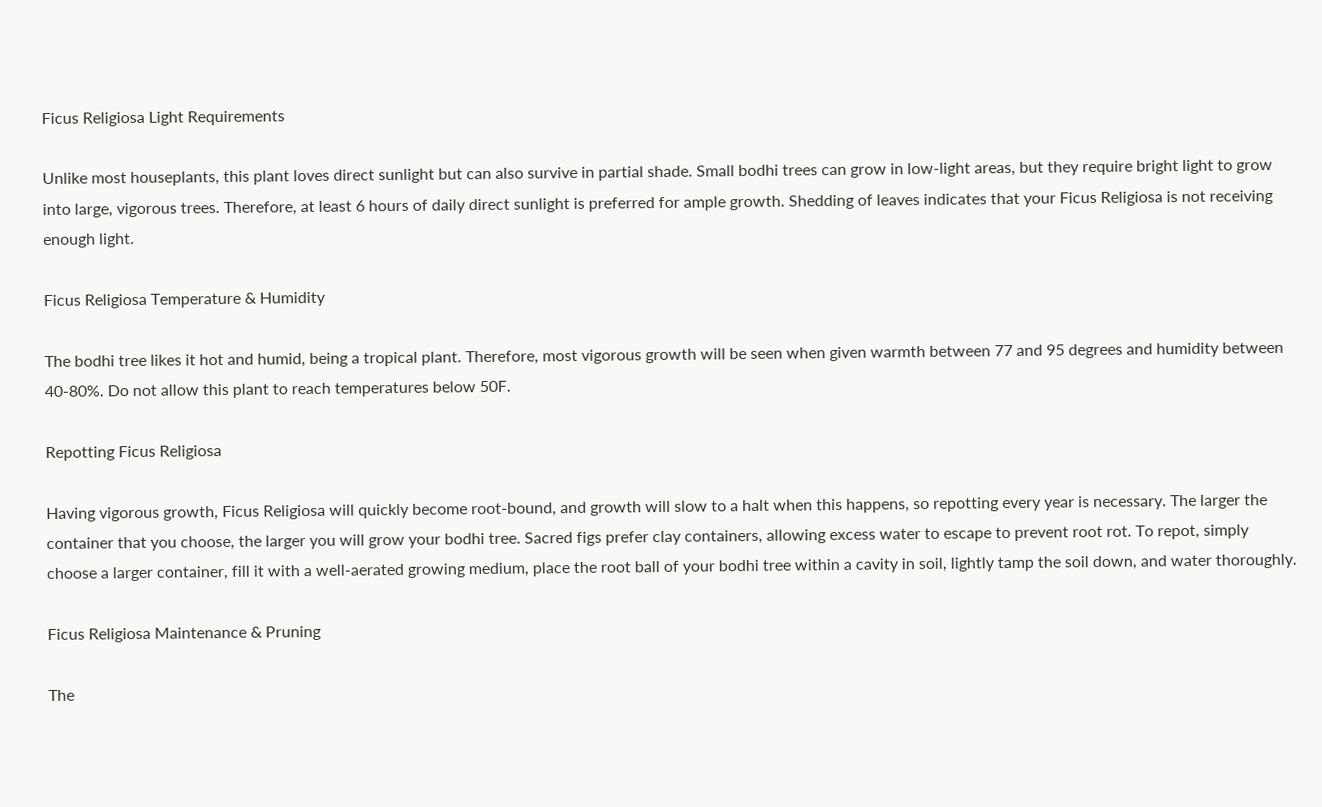Ficus Religiosa Light Requirements

Unlike most houseplants, this plant loves direct sunlight but can also survive in partial shade. Small bodhi trees can grow in low-light areas, but they require bright light to grow into large, vigorous trees. Therefore, at least 6 hours of daily direct sunlight is preferred for ample growth. Shedding of leaves indicates that your Ficus Religiosa is not receiving enough light.

Ficus Religiosa Temperature & Humidity

The bodhi tree likes it hot and humid, being a tropical plant. Therefore, most vigorous growth will be seen when given warmth between 77 and 95 degrees and humidity between 40-80%. Do not allow this plant to reach temperatures below 50F.

Repotting Ficus Religiosa

Having vigorous growth, Ficus Religiosa will quickly become root-bound, and growth will slow to a halt when this happens, so repotting every year is necessary. The larger the container that you choose, the larger you will grow your bodhi tree. Sacred figs prefer clay containers, allowing excess water to escape to prevent root rot. To repot, simply choose a larger container, fill it with a well-aerated growing medium, place the root ball of your bodhi tree within a cavity in soil, lightly tamp the soil down, and water thoroughly.

Ficus Religiosa Maintenance & Pruning

The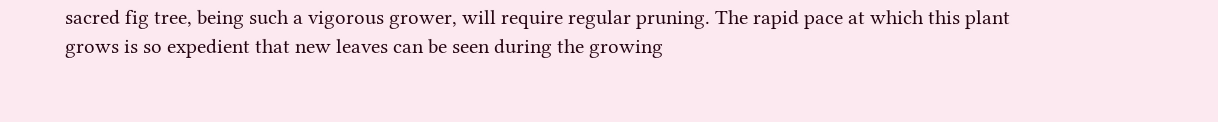sacred fig tree, being such a vigorous grower, will require regular pruning. The rapid pace at which this plant grows is so expedient that new leaves can be seen during the growing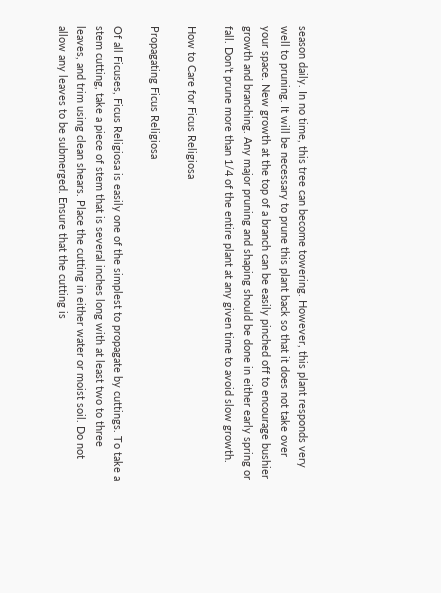season daily. In no time, this tree can become towering. However, this plant responds very well to pruning. It will be necessary to prune this plant back so that it does not take over your space. New growth at the top of a branch can be easily pinched off to encourage bushier growth and branching. Any major pruning and shaping should be done in either early spring or fall. Don’t prune more than 1/4 of the entire plant at any given time to avoid slow growth.

How to Care for Ficus Religiosa

Propagating Ficus Religiosa

Of all Ficuses, Ficus Religiosa is easily one of the simplest to propagate by cuttings. To take a stem cutting, take a piece of stem that is several inches long with at least two to three leaves, and trim using clean shears. Place the cutting in either water or moist soil. Do not allow any leaves to be submerged. Ensure that the cutting is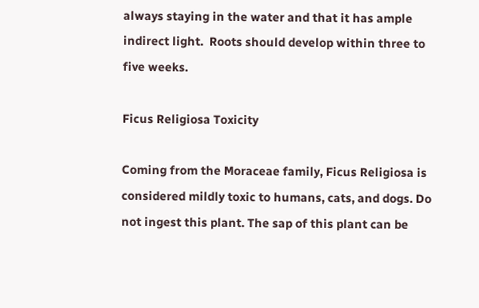always staying in the water and that it has ample indirect light.  Roots should develop within three to five weeks.

Ficus Religiosa Toxicity

Coming from the Moraceae family, Ficus Religiosa is considered mildly toxic to humans, cats, and dogs. Do not ingest this plant. The sap of this plant can be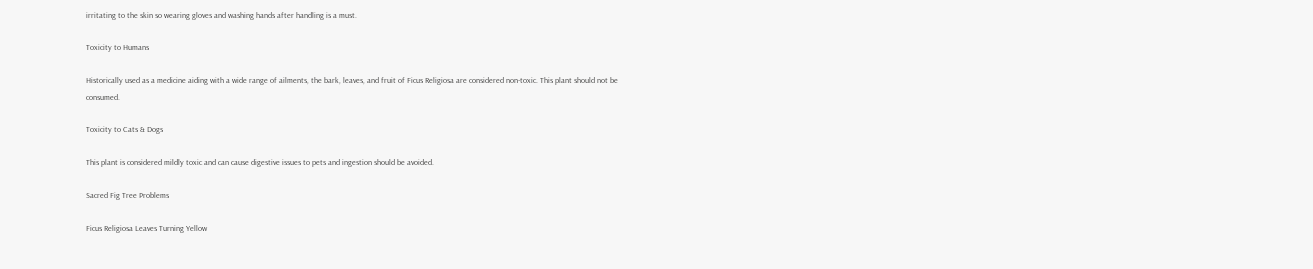irritating to the skin so wearing gloves and washing hands after handling is a must.

Toxicity to Humans

Historically used as a medicine aiding with a wide range of ailments, the bark, leaves, and fruit of Ficus Religiosa are considered non-toxic. This plant should not be consumed.

Toxicity to Cats & Dogs

This plant is considered mildly toxic and can cause digestive issues to pets and ingestion should be avoided.

Sacred Fig Tree Problems

Ficus Religiosa Leaves Turning Yellow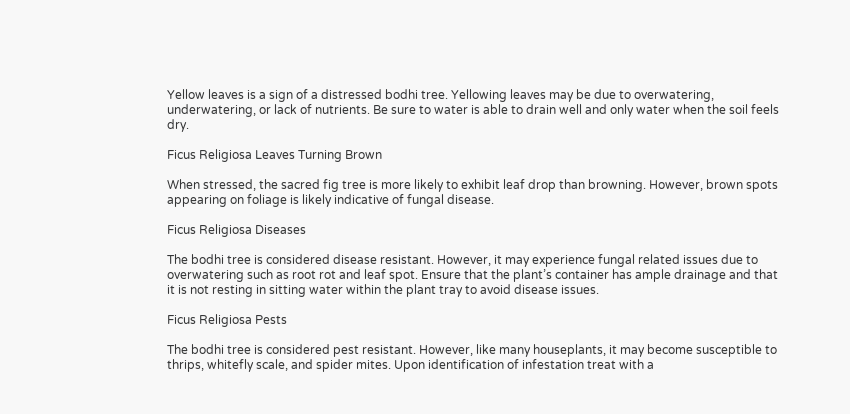Yellow leaves is a sign of a distressed bodhi tree. Yellowing leaves may be due to overwatering, underwatering, or lack of nutrients. Be sure to water is able to drain well and only water when the soil feels dry.

Ficus Religiosa Leaves Turning Brown

When stressed, the sacred fig tree is more likely to exhibit leaf drop than browning. However, brown spots appearing on foliage is likely indicative of fungal disease.

Ficus Religiosa Diseases

The bodhi tree is considered disease resistant. However, it may experience fungal related issues due to overwatering such as root rot and leaf spot. Ensure that the plant’s container has ample drainage and that it is not resting in sitting water within the plant tray to avoid disease issues.

Ficus Religiosa Pests

The bodhi tree is considered pest resistant. However, like many houseplants, it may become susceptible to thrips, whitefly scale, and spider mites. Upon identification of infestation treat with a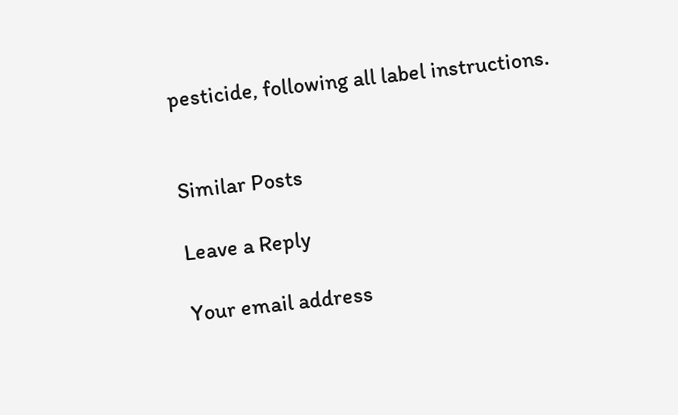pesticide, following all label instructions.


Similar Posts

Leave a Reply

Your email address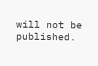will not be published.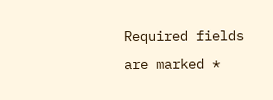Required fields are marked *